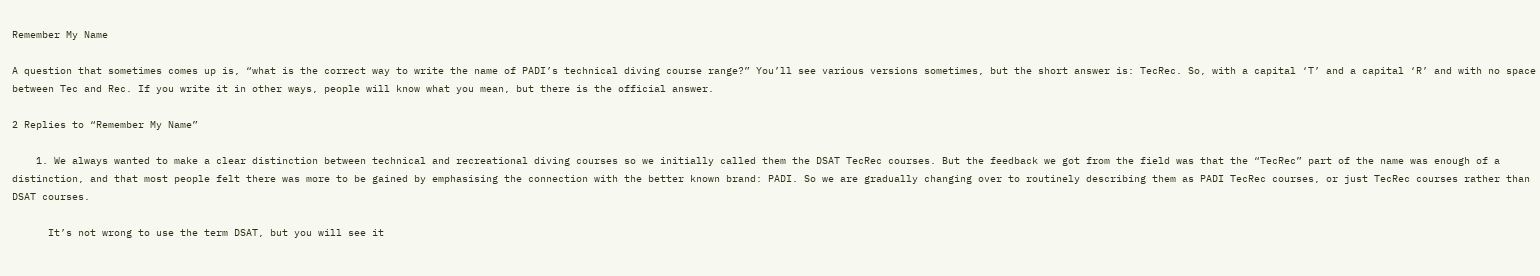Remember My Name

A question that sometimes comes up is, “what is the correct way to write the name of PADI’s technical diving course range?” You’ll see various versions sometimes, but the short answer is: TecRec. So, with a capital ‘T’ and a capital ‘R’ and with no space between Tec and Rec. If you write it in other ways, people will know what you mean, but there is the official answer.

2 Replies to “Remember My Name”

    1. We always wanted to make a clear distinction between technical and recreational diving courses so we initially called them the DSAT TecRec courses. But the feedback we got from the field was that the “TecRec” part of the name was enough of a distinction, and that most people felt there was more to be gained by emphasising the connection with the better known brand: PADI. So we are gradually changing over to routinely describing them as PADI TecRec courses, or just TecRec courses rather than DSAT courses.

      It’s not wrong to use the term DSAT, but you will see it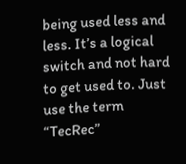being used less and less. It’s a logical switch and not hard to get used to. Just use the term “TecRec”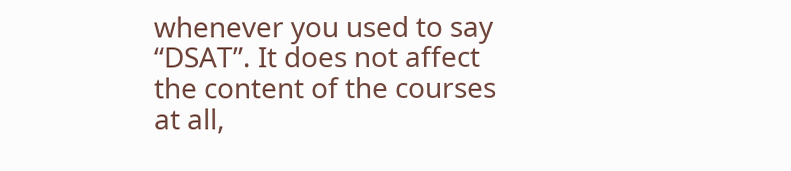whenever you used to say “DSAT”. It does not affect the content of the courses at all,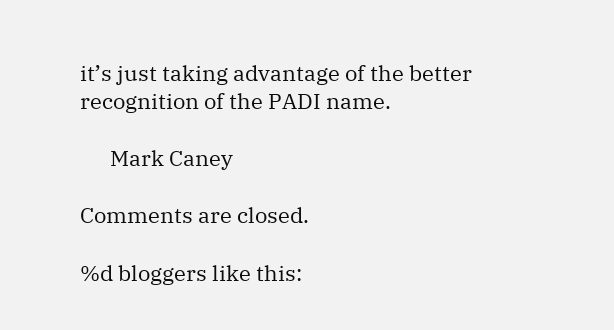it’s just taking advantage of the better recognition of the PADI name.

      Mark Caney

Comments are closed.

%d bloggers like this: